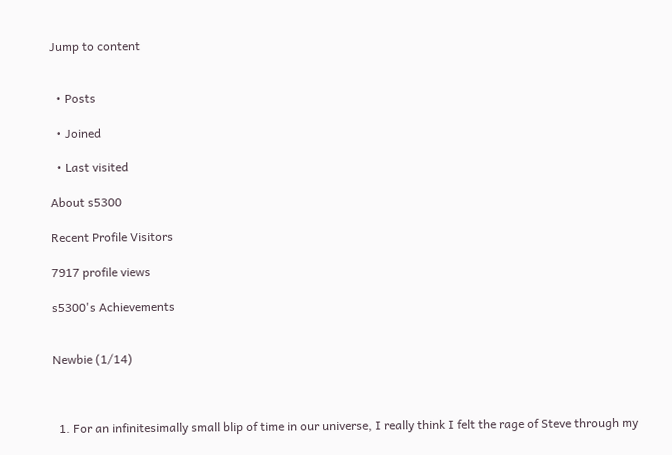Jump to content


  • Posts

  • Joined

  • Last visited

About s5300

Recent Profile Visitors

7917 profile views

s5300's Achievements


Newbie (1/14)



  1. For an infinitesimally small blip of time in our universe, I really think I felt the rage of Steve through my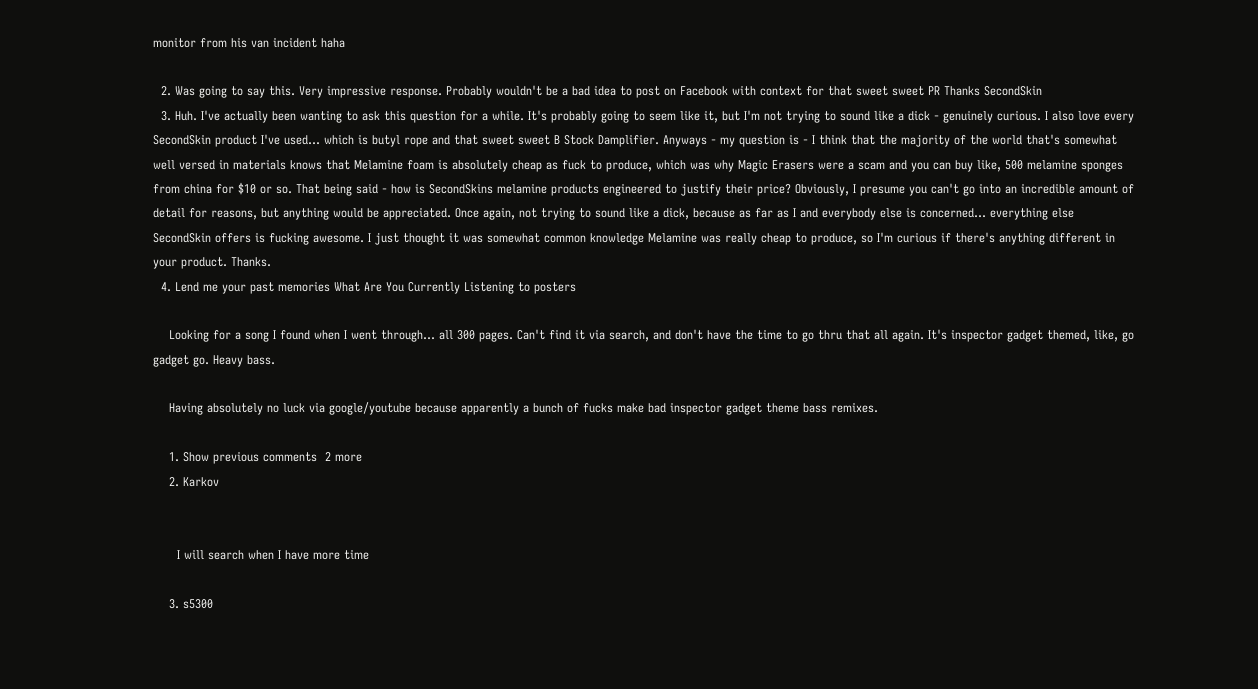monitor from his van incident haha

  2. Was going to say this. Very impressive response. Probably wouldn't be a bad idea to post on Facebook with context for that sweet sweet PR Thanks SecondSkin
  3. Huh. I've actually been wanting to ask this question for a while. It's probably going to seem like it, but I'm not trying to sound like a dick - genuinely curious. I also love every SecondSkin product I've used... which is butyl rope and that sweet sweet B Stock Damplifier. Anyways - my question is - I think that the majority of the world that's somewhat well versed in materials knows that Melamine foam is absolutely cheap as fuck to produce, which was why Magic Erasers were a scam and you can buy like, 500 melamine sponges from china for $10 or so. That being said - how is SecondSkins melamine products engineered to justify their price? Obviously, I presume you can't go into an incredible amount of detail for reasons, but anything would be appreciated. Once again, not trying to sound like a dick, because as far as I and everybody else is concerned... everything else SecondSkin offers is fucking awesome. I just thought it was somewhat common knowledge Melamine was really cheap to produce, so I'm curious if there's anything different in your product. Thanks.
  4. Lend me your past memories What Are You Currently Listening to posters

    Looking for a song I found when I went through... all 300 pages. Can't find it via search, and don't have the time to go thru that all again. It's inspector gadget themed, like, go gadget go. Heavy bass.

    Having absolutely no luck via google/youtube because apparently a bunch of fucks make bad inspector gadget theme bass remixes.

    1. Show previous comments  2 more
    2. Karkov


      I will search when I have more time

    3. s5300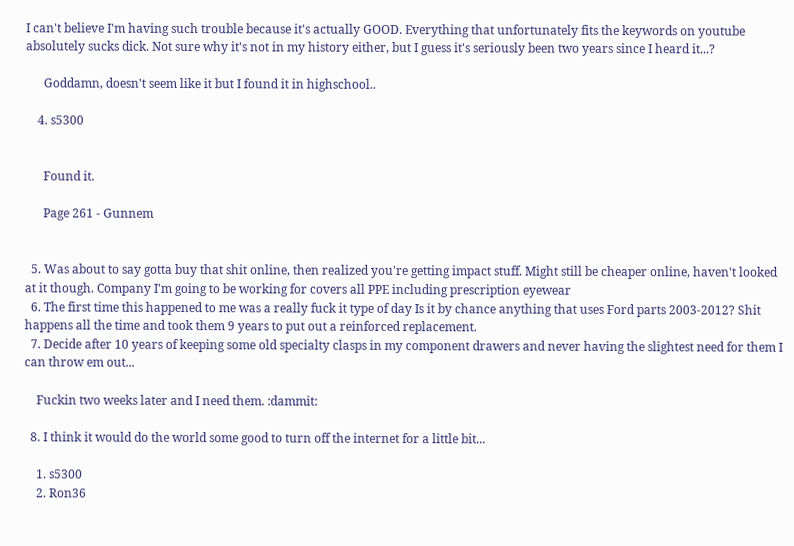I can't believe I'm having such trouble because it's actually GOOD. Everything that unfortunately fits the keywords on youtube absolutely sucks dick. Not sure why it's not in my history either, but I guess it's seriously been two years since I heard it...?

      Goddamn, doesn't seem like it but I found it in highschool..

    4. s5300


      Found it.

      Page 261 - Gunnem


  5. Was about to say gotta buy that shit online, then realized you're getting impact stuff. Might still be cheaper online, haven't looked at it though. Company I'm going to be working for covers all PPE including prescription eyewear
  6. The first time this happened to me was a really fuck it type of day Is it by chance anything that uses Ford parts 2003-2012? Shit happens all the time and took them 9 years to put out a reinforced replacement.
  7. Decide after 10 years of keeping some old specialty clasps in my component drawers and never having the slightest need for them I can throw em out...

    Fuckin two weeks later and I need them. :dammit:

  8. I think it would do the world some good to turn off the internet for a little bit...

    1. s5300
    2. Ron36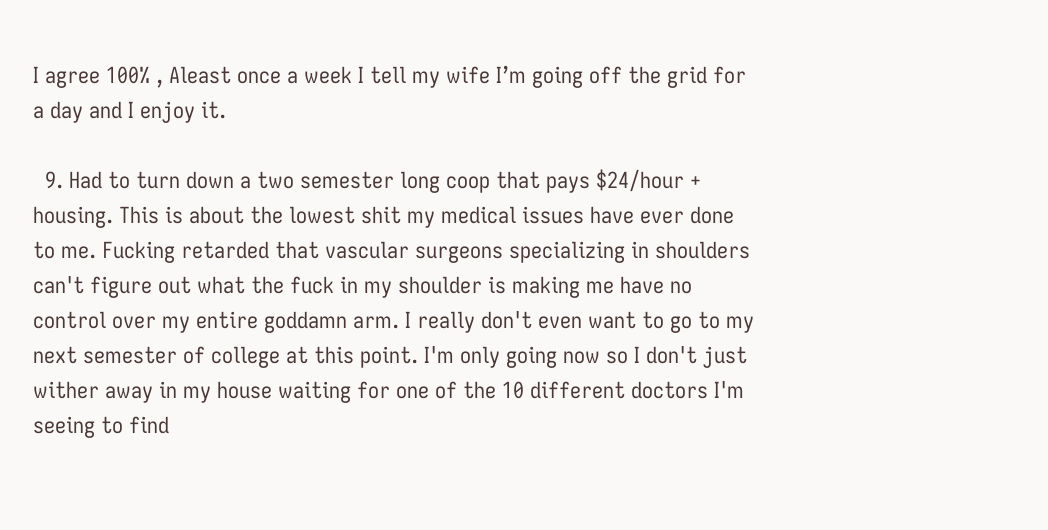I agree 100% , Aleast once a week I tell my wife I’m going off the grid for a day and I enjoy it.

  9. Had to turn down a two semester long coop that pays $24/hour + housing. This is about the lowest shit my medical issues have ever done to me. Fucking retarded that vascular surgeons specializing in shoulders can't figure out what the fuck in my shoulder is making me have no control over my entire goddamn arm. I really don't even want to go to my next semester of college at this point. I'm only going now so I don't just wither away in my house waiting for one of the 10 different doctors I'm seeing to find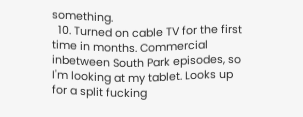something.
  10. Turned on cable TV for the first time in months. Commercial inbetween South Park episodes, so I'm looking at my tablet. Looks up for a split fucking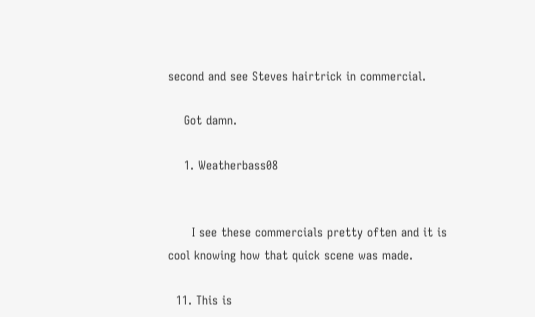second and see Steves hairtrick in commercial.

    Got damn.

    1. Weatherbass08


      I see these commercials pretty often and it is cool knowing how that quick scene was made.

  11. This is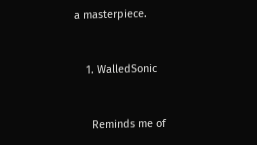a masterpiece.


    1. WalledSonic


      Reminds me of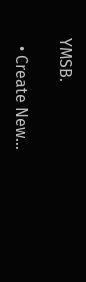YMSB.

  • Create New...